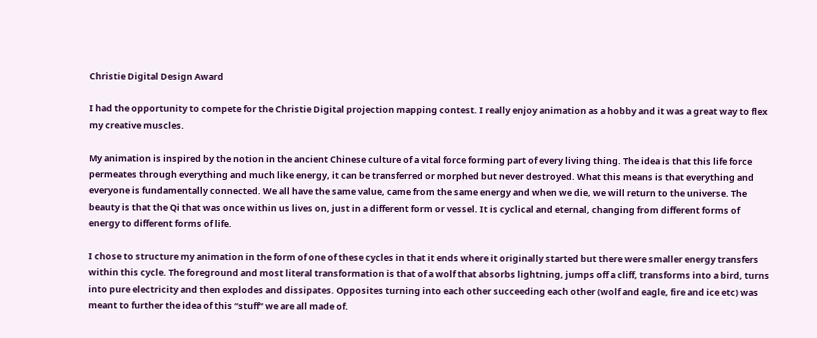Christie Digital Design Award

I had the opportunity to compete for the Christie Digital projection mapping contest. I really enjoy animation as a hobby and it was a great way to flex my creative muscles.

My animation is inspired by the notion in the ancient Chinese culture of a vital force forming part of every living thing. The idea is that this life force permeates through everything and much like energy, it can be transferred or morphed but never destroyed. What this means is that everything and everyone is fundamentally connected. We all have the same value, came from the same energy and when we die, we will return to the universe. The beauty is that the Qi that was once within us lives on, just in a different form or vessel. It is cyclical and eternal, changing from different forms of energy to different forms of life.

I chose to structure my animation in the form of one of these cycles in that it ends where it originally started but there were smaller energy transfers within this cycle. The foreground and most literal transformation is that of a wolf that absorbs lightning, jumps off a cliff, transforms into a bird, turns into pure electricity and then explodes and dissipates. Opposites turning into each other succeeding each other (wolf and eagle, fire and ice etc) was meant to further the idea of this “stuff” we are all made of.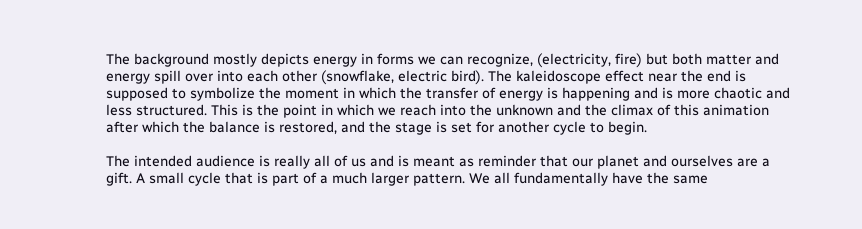The background mostly depicts energy in forms we can recognize, (electricity, fire) but both matter and energy spill over into each other (snowflake, electric bird). The kaleidoscope effect near the end is supposed to symbolize the moment in which the transfer of energy is happening and is more chaotic and less structured. This is the point in which we reach into the unknown and the climax of this animation after which the balance is restored, and the stage is set for another cycle to begin.

The intended audience is really all of us and is meant as reminder that our planet and ourselves are a gift. A small cycle that is part of a much larger pattern. We all fundamentally have the same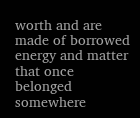worth and are made of borrowed energy and matter that once belonged somewhere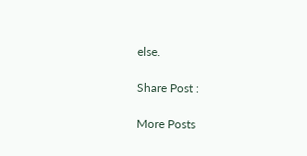else.

Share Post :

More Posts